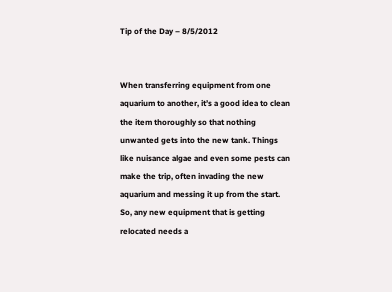Tip of the Day – 8/5/2012


When transferring equipment from one aquarium to another, it’s a good idea to clean the item thoroughly so that nothing unwanted gets into the new tank. Things like nuisance algae and even some pests can make the trip, often invading the new aquarium and messing it up from the start. So, any new equipment that is getting relocated needs a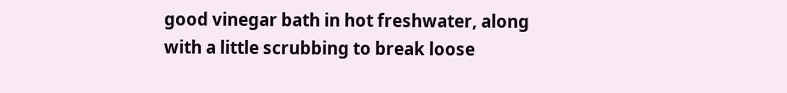good vinegar bath in hot freshwater, along with a little scrubbing to break loose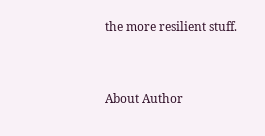the more resilient stuff.


About Author